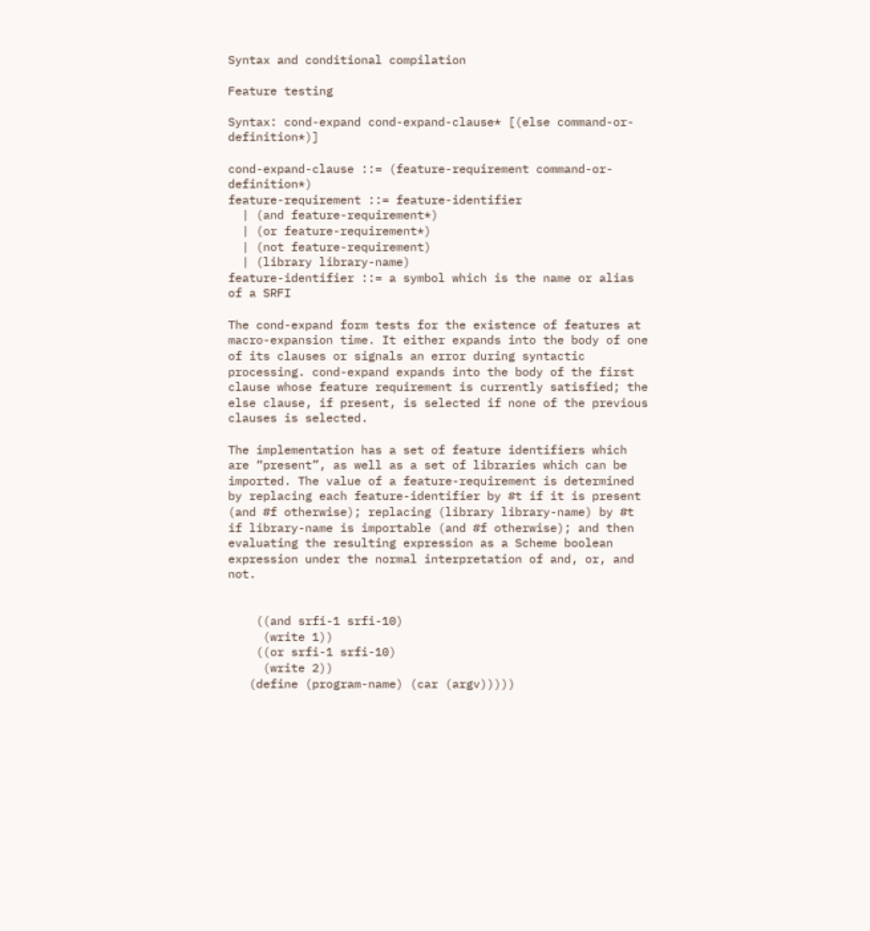Syntax and conditional compilation

Feature testing

Syntax: cond-expand cond-expand-clause* [(else command-or-definition*)]

cond-expand-clause ::= (feature-requirement command-or-definition*)
feature-requirement ::= feature-identifier
  | (and feature-requirement*)
  | (or feature-requirement*)
  | (not feature-requirement)
  | (library library-name)
feature-identifier ::= a symbol which is the name or alias of a SRFI

The cond-expand form tests for the existence of features at macro-expansion time. It either expands into the body of one of its clauses or signals an error during syntactic processing. cond-expand expands into the body of the first clause whose feature requirement is currently satisfied; the else clause, if present, is selected if none of the previous clauses is selected.

The implementation has a set of feature identifiers which are “present”, as well as a set of libraries which can be imported. The value of a feature-requirement is determined by replacing each feature-identifier by #t if it is present (and #f otherwise); replacing (library library-name) by #t if library-name is importable (and #f otherwise); and then evaluating the resulting expression as a Scheme boolean expression under the normal interpretation of and, or, and not.


    ((and srfi-1 srfi-10)
     (write 1))
    ((or srfi-1 srfi-10)
     (write 2))
   (define (program-name) (car (argv)))))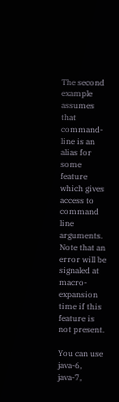The second example assumes that command-line is an alias for some feature which gives access to command line arguments. Note that an error will be signaled at macro-expansion time if this feature is not present.

You can use java-6, java-7,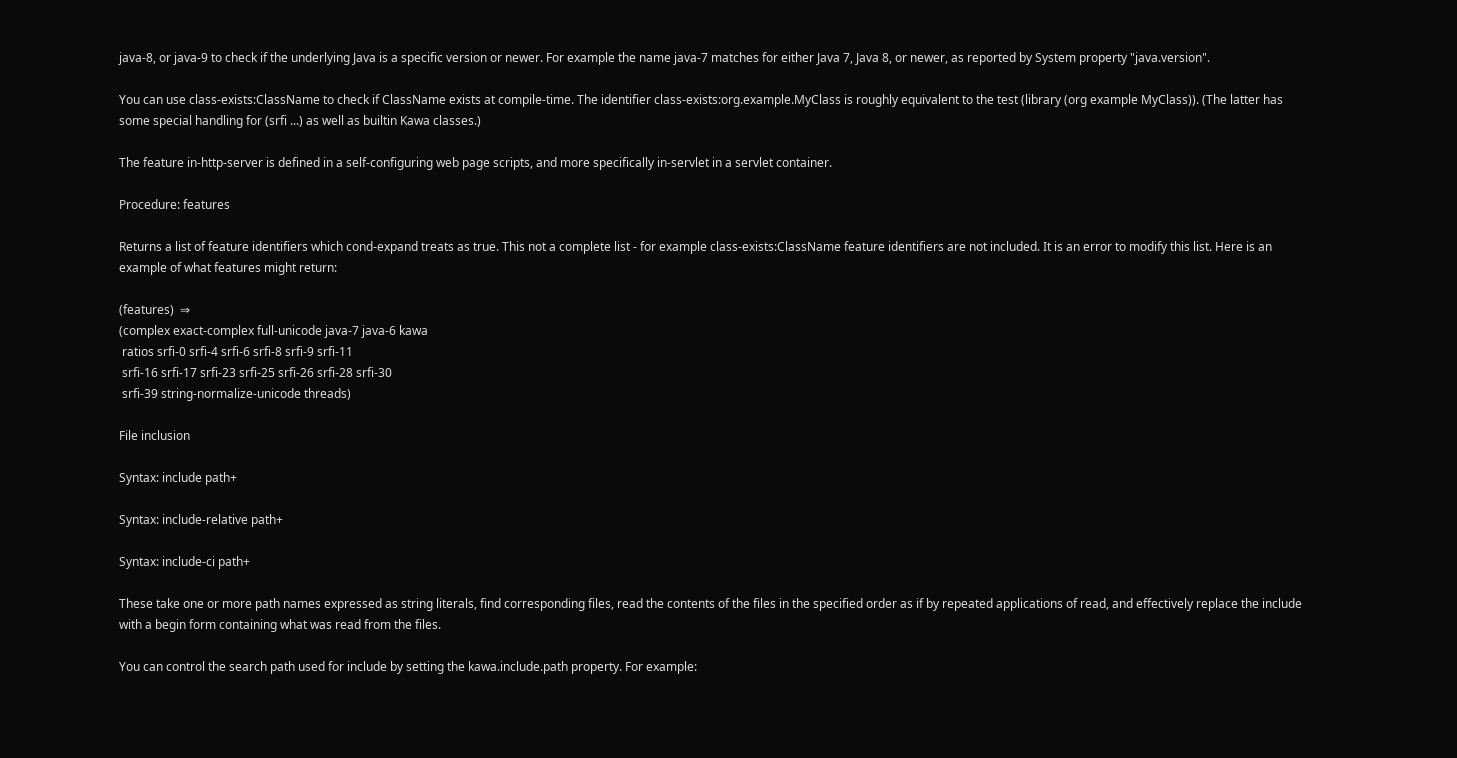java-8, or java-9 to check if the underlying Java is a specific version or newer. For example the name java-7 matches for either Java 7, Java 8, or newer, as reported by System property "java.version".

You can use class-exists:ClassName to check if ClassName exists at compile-time. The identifier class-exists:org.example.MyClass is roughly equivalent to the test (library (org example MyClass)). (The latter has some special handling for (srfi ...) as well as builtin Kawa classes.)

The feature in-http-server is defined in a self-configuring web page scripts, and more specifically in-servlet in a servlet container.

Procedure: features

Returns a list of feature identifiers which cond-expand treats as true. This not a complete list - for example class-exists:ClassName feature identifiers are not included. It is an error to modify this list. Here is an example of what features might return:

(features)  ⇒
(complex exact-complex full-unicode java-7 java-6 kawa
 ratios srfi-0 srfi-4 srfi-6 srfi-8 srfi-9 srfi-11
 srfi-16 srfi-17 srfi-23 srfi-25 srfi-26 srfi-28 srfi-30
 srfi-39 string-normalize-unicode threads)

File inclusion

Syntax: include path+

Syntax: include-relative path+

Syntax: include-ci path+

These take one or more path names expressed as string literals, find corresponding files, read the contents of the files in the specified order as if by repeated applications of read, and effectively replace the include with a begin form containing what was read from the files.

You can control the search path used for include by setting the kawa.include.path property. For example: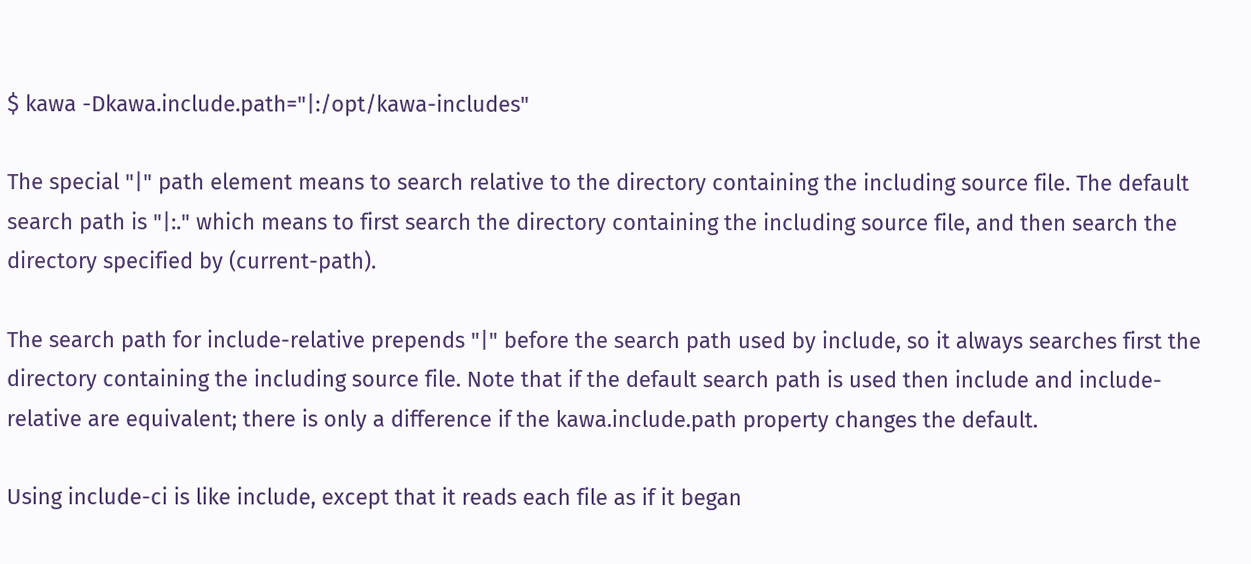$ kawa -Dkawa.include.path="|:/opt/kawa-includes"

The special "|" path element means to search relative to the directory containing the including source file. The default search path is "|:." which means to first search the directory containing the including source file, and then search the directory specified by (current-path).

The search path for include-relative prepends "|" before the search path used by include, so it always searches first the directory containing the including source file. Note that if the default search path is used then include and include-relative are equivalent; there is only a difference if the kawa.include.path property changes the default.

Using include-ci is like include, except that it reads each file as if it began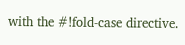with the #!fold-case directive.